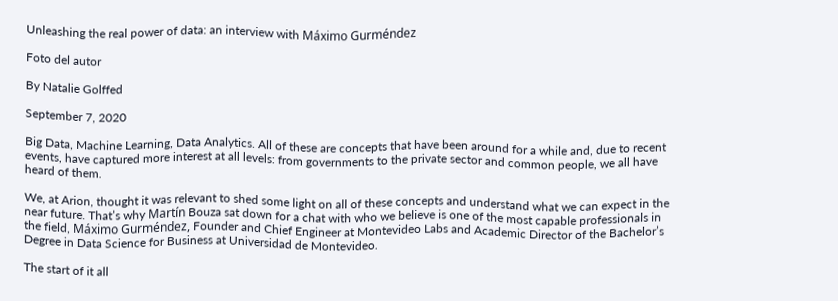Unleashing the real power of data: an interview with Máximo Gurméndez

Foto del autor

By Natalie Golffed

September 7, 2020

Big Data, Machine Learning, Data Analytics. All of these are concepts that have been around for a while and, due to recent events, have captured more interest at all levels: from governments to the private sector and common people, we all have heard of them.

We, at Arion, thought it was relevant to shed some light on all of these concepts and understand what we can expect in the near future. That’s why Martín Bouza sat down for a chat with who we believe is one of the most capable professionals in the field, Máximo Gurméndez, Founder and Chief Engineer at Montevideo Labs and Academic Director of the Bachelor’s Degree in Data Science for Business at Universidad de Montevideo.

The start of it all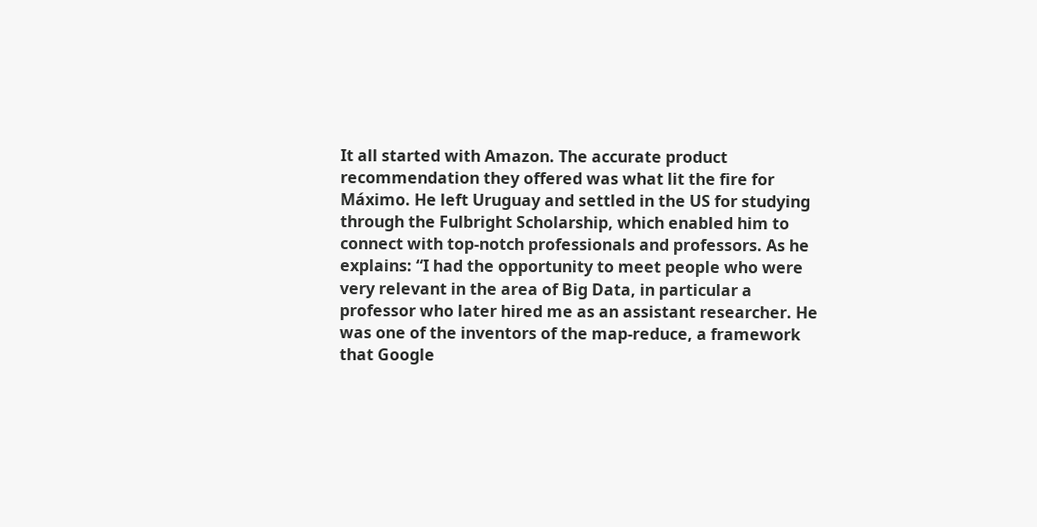It all started with Amazon. The accurate product recommendation they offered was what lit the fire for Máximo. He left Uruguay and settled in the US for studying through the Fulbright Scholarship, which enabled him to connect with top-notch professionals and professors. As he explains: “I had the opportunity to meet people who were very relevant in the area of Big Data, in particular a professor who later hired me as an assistant researcher. He was one of the inventors of the map-reduce, a framework that Google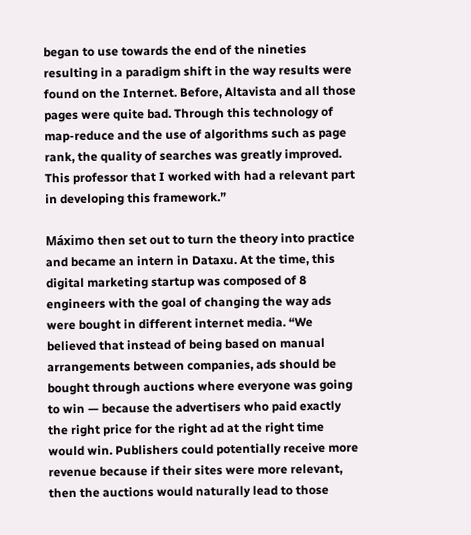began to use towards the end of the nineties resulting in a paradigm shift in the way results were found on the Internet. Before, Altavista and all those pages were quite bad. Through this technology of map-reduce and the use of algorithms such as page rank, the quality of searches was greatly improved. This professor that I worked with had a relevant part in developing this framework.”

Máximo then set out to turn the theory into practice and became an intern in Dataxu. At the time, this digital marketing startup was composed of 8 engineers with the goal of changing the way ads were bought in different internet media. “We believed that instead of being based on manual arrangements between companies, ads should be bought through auctions where everyone was going to win — because the advertisers who paid exactly the right price for the right ad at the right time would win. Publishers could potentially receive more revenue because if their sites were more relevant, then the auctions would naturally lead to those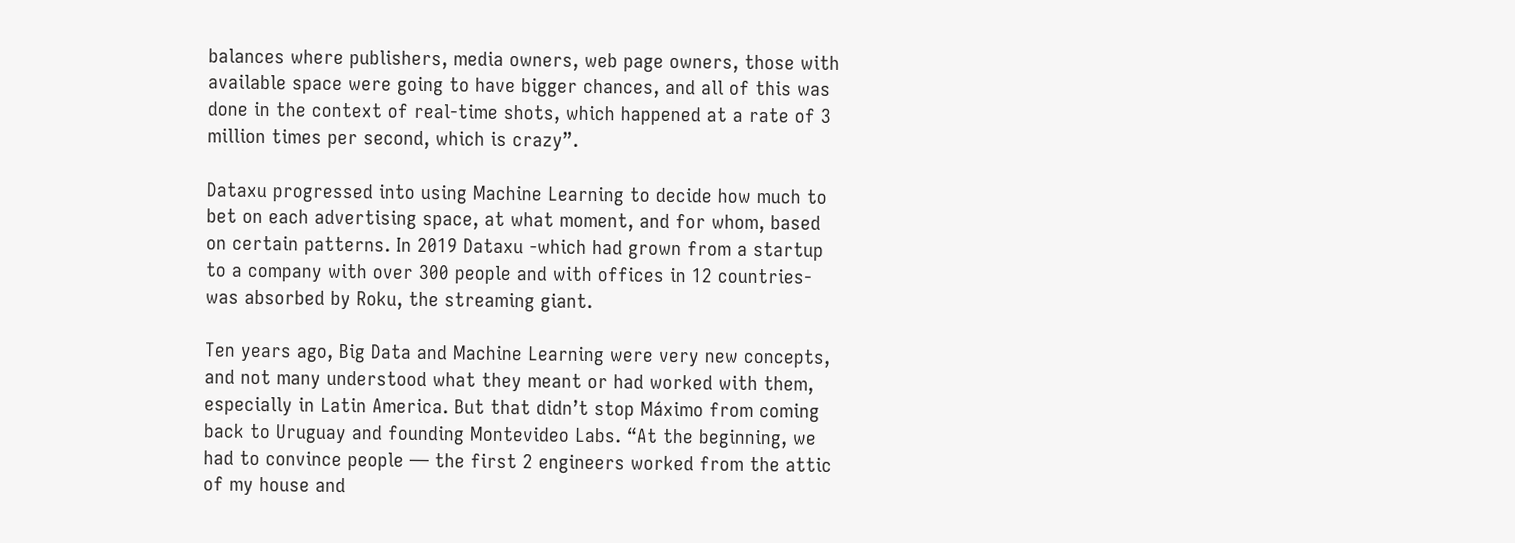balances where publishers, media owners, web page owners, those with available space were going to have bigger chances, and all of this was done in the context of real-time shots, which happened at a rate of 3 million times per second, which is crazy”.

Dataxu progressed into using Machine Learning to decide how much to bet on each advertising space, at what moment, and for whom, based on certain patterns. In 2019 Dataxu -which had grown from a startup to a company with over 300 people and with offices in 12 countries- was absorbed by Roku, the streaming giant.

Ten years ago, Big Data and Machine Learning were very new concepts, and not many understood what they meant or had worked with them, especially in Latin America. But that didn’t stop Máximo from coming back to Uruguay and founding Montevideo Labs. “At the beginning, we had to convince people — the first 2 engineers worked from the attic of my house and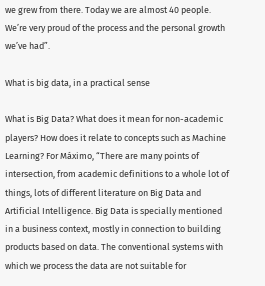we grew from there. Today we are almost 40 people. We’re very proud of the process and the personal growth we’ve had”.

What is big data, in a practical sense

What is Big Data? What does it mean for non-academic players? How does it relate to concepts such as Machine Learning? For Máximo, “There are many points of intersection, from academic definitions to a whole lot of things, lots of different literature on Big Data and Artificial Intelligence. Big Data is specially mentioned in a business context, mostly in connection to building products based on data. The conventional systems with which we process the data are not suitable for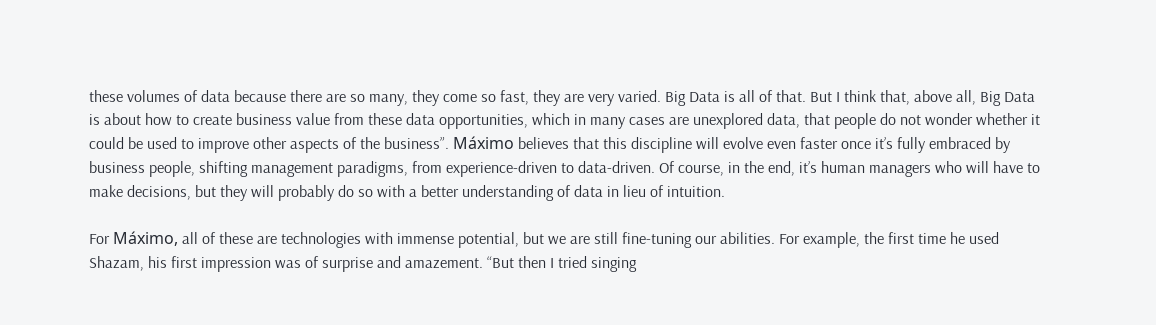these volumes of data because there are so many, they come so fast, they are very varied. Big Data is all of that. But I think that, above all, Big Data is about how to create business value from these data opportunities, which in many cases are unexplored data, that people do not wonder whether it could be used to improve other aspects of the business”. Máximo believes that this discipline will evolve even faster once it’s fully embraced by business people, shifting management paradigms, from experience-driven to data-driven. Of course, in the end, it’s human managers who will have to make decisions, but they will probably do so with a better understanding of data in lieu of intuition.

For Máximo, all of these are technologies with immense potential, but we are still fine-tuning our abilities. For example, the first time he used Shazam, his first impression was of surprise and amazement. “But then I tried singing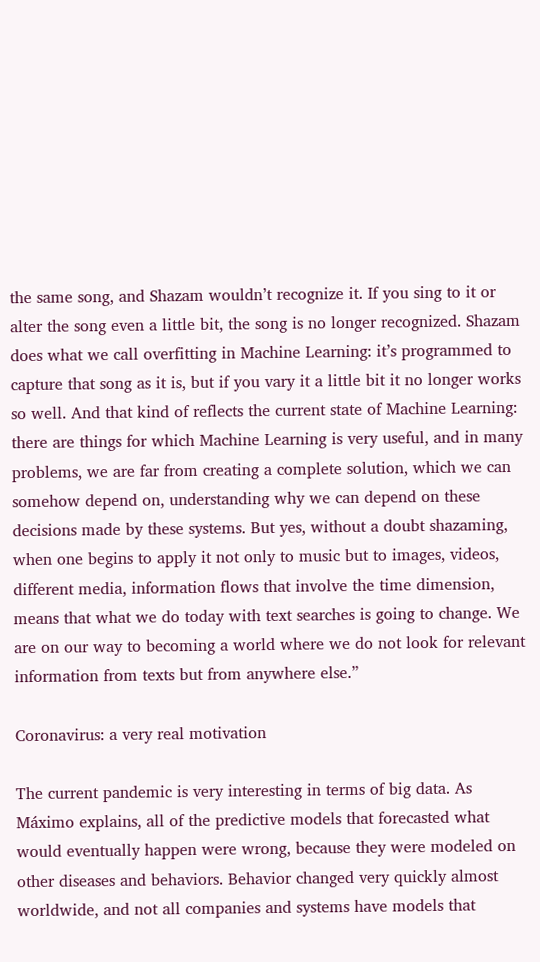the same song, and Shazam wouldn’t recognize it. If you sing to it or alter the song even a little bit, the song is no longer recognized. Shazam does what we call overfitting in Machine Learning: it’s programmed to capture that song as it is, but if you vary it a little bit it no longer works so well. And that kind of reflects the current state of Machine Learning: there are things for which Machine Learning is very useful, and in many problems, we are far from creating a complete solution, which we can somehow depend on, understanding why we can depend on these decisions made by these systems. But yes, without a doubt shazaming, when one begins to apply it not only to music but to images, videos, different media, information flows that involve the time dimension, means that what we do today with text searches is going to change. We are on our way to becoming a world where we do not look for relevant information from texts but from anywhere else.”

Coronavirus: a very real motivation

The current pandemic is very interesting in terms of big data. As Máximo explains, all of the predictive models that forecasted what would eventually happen were wrong, because they were modeled on other diseases and behaviors. Behavior changed very quickly almost worldwide, and not all companies and systems have models that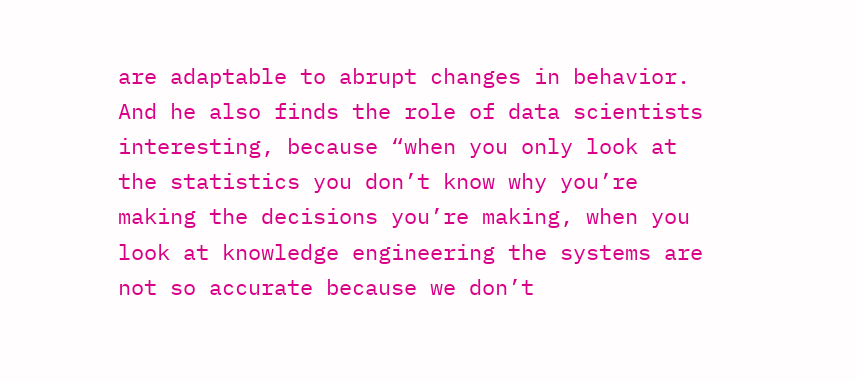are adaptable to abrupt changes in behavior. And he also finds the role of data scientists interesting, because “when you only look at the statistics you don’t know why you’re making the decisions you’re making, when you look at knowledge engineering the systems are not so accurate because we don’t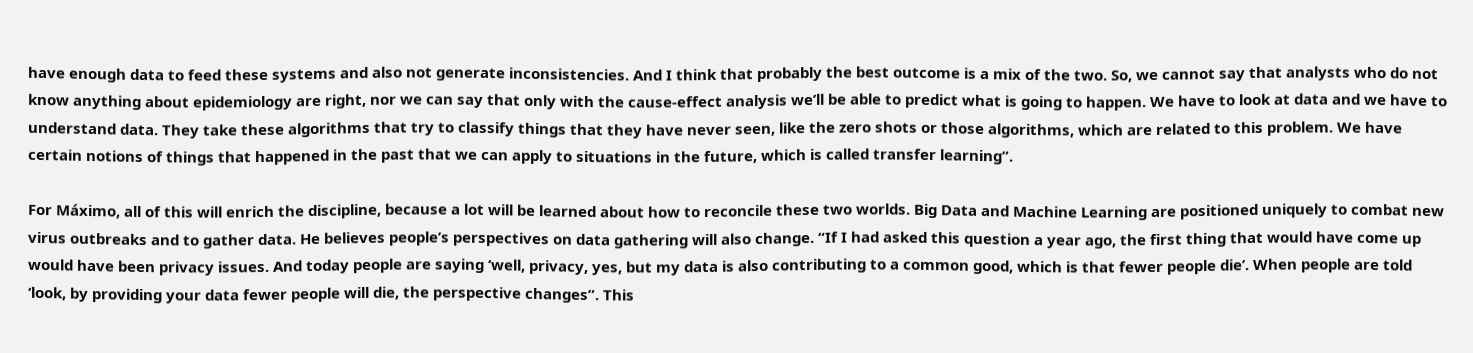have enough data to feed these systems and also not generate inconsistencies. And I think that probably the best outcome is a mix of the two. So, we cannot say that analysts who do not know anything about epidemiology are right, nor we can say that only with the cause-effect analysis we’ll be able to predict what is going to happen. We have to look at data and we have to understand data. They take these algorithms that try to classify things that they have never seen, like the zero shots or those algorithms, which are related to this problem. We have certain notions of things that happened in the past that we can apply to situations in the future, which is called transfer learning”.

For Máximo, all of this will enrich the discipline, because a lot will be learned about how to reconcile these two worlds. Big Data and Machine Learning are positioned uniquely to combat new virus outbreaks and to gather data. He believes people’s perspectives on data gathering will also change. “If I had asked this question a year ago, the first thing that would have come up would have been privacy issues. And today people are saying ‘well, privacy, yes, but my data is also contributing to a common good, which is that fewer people die’. When people are told ‘look, by providing your data fewer people will die, the perspective changes”. This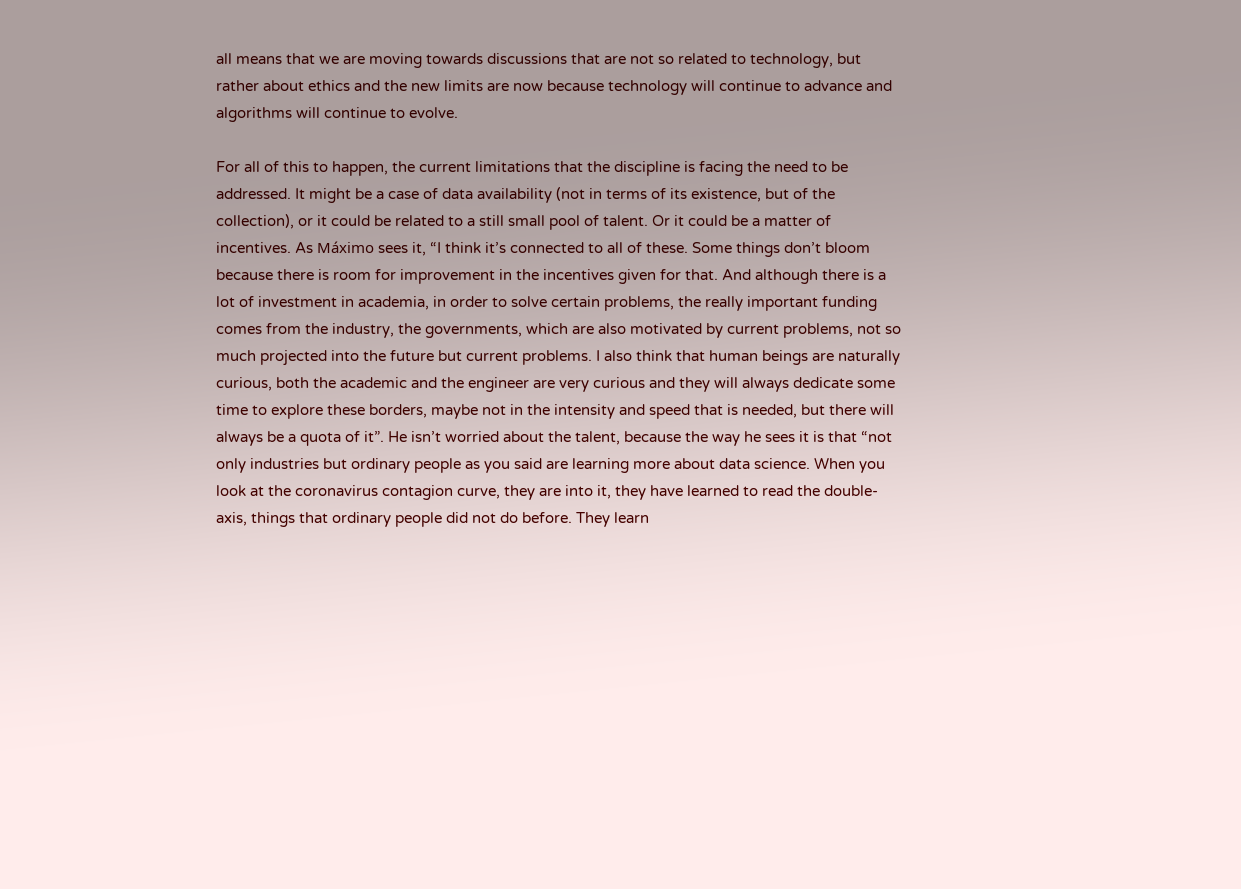all means that we are moving towards discussions that are not so related to technology, but rather about ethics and the new limits are now because technology will continue to advance and algorithms will continue to evolve.

For all of this to happen, the current limitations that the discipline is facing the need to be addressed. It might be a case of data availability (not in terms of its existence, but of the collection), or it could be related to a still small pool of talent. Or it could be a matter of incentives. As Máximo sees it, “I think it’s connected to all of these. Some things don’t bloom because there is room for improvement in the incentives given for that. And although there is a lot of investment in academia, in order to solve certain problems, the really important funding comes from the industry, the governments, which are also motivated by current problems, not so much projected into the future but current problems. I also think that human beings are naturally curious, both the academic and the engineer are very curious and they will always dedicate some time to explore these borders, maybe not in the intensity and speed that is needed, but there will always be a quota of it”. He isn’t worried about the talent, because the way he sees it is that “not only industries but ordinary people as you said are learning more about data science. When you look at the coronavirus contagion curve, they are into it, they have learned to read the double-axis, things that ordinary people did not do before. They learn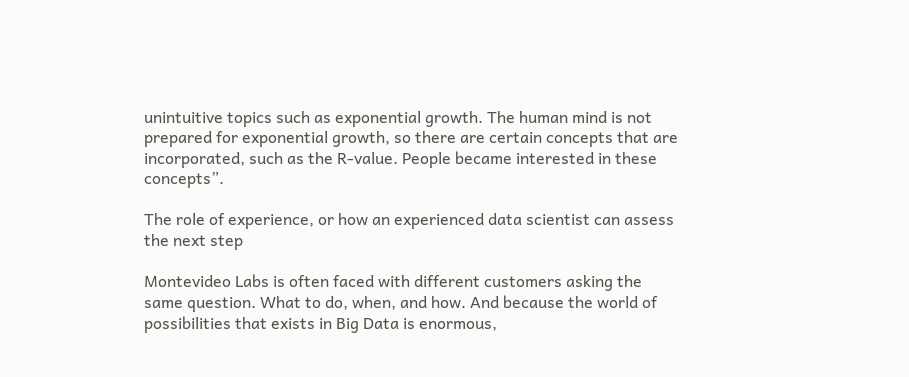unintuitive topics such as exponential growth. The human mind is not prepared for exponential growth, so there are certain concepts that are incorporated, such as the R-value. People became interested in these concepts”.

The role of experience, or how an experienced data scientist can assess the next step

Montevideo Labs is often faced with different customers asking the same question. What to do, when, and how. And because the world of possibilities that exists in Big Data is enormous,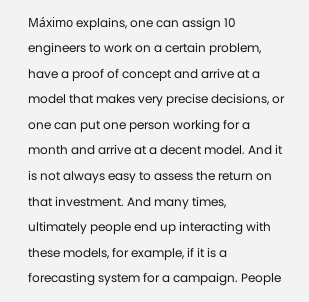Máximo explains, one can assign 10 engineers to work on a certain problem, have a proof of concept and arrive at a model that makes very precise decisions, or one can put one person working for a month and arrive at a decent model. And it is not always easy to assess the return on that investment. And many times, ultimately people end up interacting with these models, for example, if it is a forecasting system for a campaign. People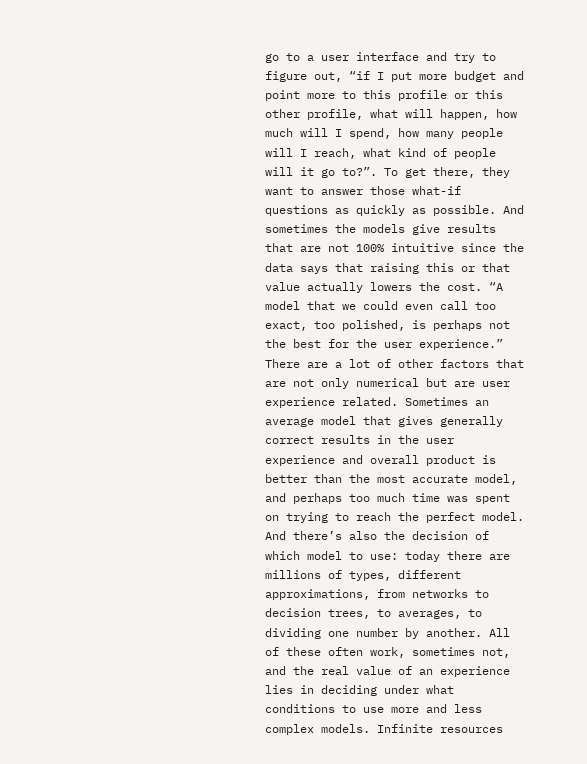go to a user interface and try to figure out, “if I put more budget and point more to this profile or this other profile, what will happen, how much will I spend, how many people will I reach, what kind of people will it go to?”. To get there, they want to answer those what-if questions as quickly as possible. And sometimes the models give results that are not 100% intuitive since the data says that raising this or that value actually lowers the cost. “A model that we could even call too exact, too polished, is perhaps not the best for the user experience.” There are a lot of other factors that are not only numerical but are user experience related. Sometimes an average model that gives generally correct results in the user experience and overall product is better than the most accurate model, and perhaps too much time was spent on trying to reach the perfect model. And there’s also the decision of which model to use: today there are millions of types, different approximations, from networks to decision trees, to averages, to dividing one number by another. All of these often work, sometimes not, and the real value of an experience lies in deciding under what conditions to use more and less complex models. Infinite resources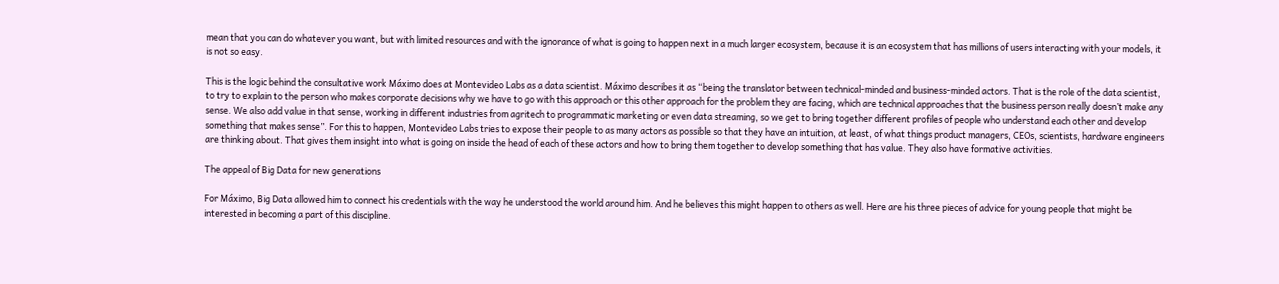mean that you can do whatever you want, but with limited resources and with the ignorance of what is going to happen next in a much larger ecosystem, because it is an ecosystem that has millions of users interacting with your models, it is not so easy.

This is the logic behind the consultative work Máximo does at Montevideo Labs as a data scientist. Máximo describes it as “being the translator between technical-minded and business-minded actors. That is the role of the data scientist, to try to explain to the person who makes corporate decisions why we have to go with this approach or this other approach for the problem they are facing, which are technical approaches that the business person really doesn’t make any sense. We also add value in that sense, working in different industries from agritech to programmatic marketing or even data streaming, so we get to bring together different profiles of people who understand each other and develop something that makes sense”. For this to happen, Montevideo Labs tries to expose their people to as many actors as possible so that they have an intuition, at least, of what things product managers, CEOs, scientists, hardware engineers are thinking about. That gives them insight into what is going on inside the head of each of these actors and how to bring them together to develop something that has value. They also have formative activities.

The appeal of Big Data for new generations

For Máximo, Big Data allowed him to connect his credentials with the way he understood the world around him. And he believes this might happen to others as well. Here are his three pieces of advice for young people that might be interested in becoming a part of this discipline.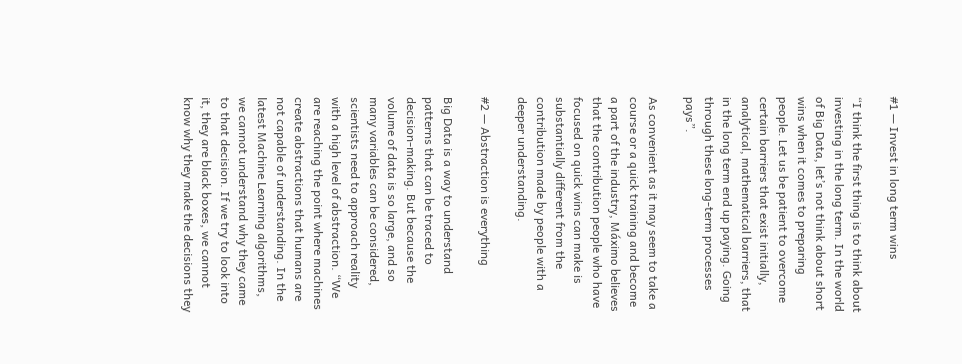#1 — Invest in long term wins

“I think the first thing is to think about investing in the long term. In the world of Big Data, let’s not think about short wins when it comes to preparing people. Let us be patient to overcome certain barriers that exist initially, analytical, mathematical barriers, that in the long term end up paying. Going through these long-term processes pays”.

As convenient as it may seem to take a course or a quick training and become a part of the industry, Máximo believes that the contribution people who have focused on quick wins can make is substantially different from the contribution made by people with a deeper understanding.

#2 — Abstraction is everything

Big Data is a way to understand patterns that can be traced to decision-making. But because the volume of data is so large, and so many variables can be considered, scientists need to approach reality with a high level of abstraction. “We are reaching the point where machines create abstractions that humans are not capable of understanding. In the latest Machine Learning algorithms, we cannot understand why they came to that decision. If we try to look into it, they are black boxes, we cannot know why they make the decisions they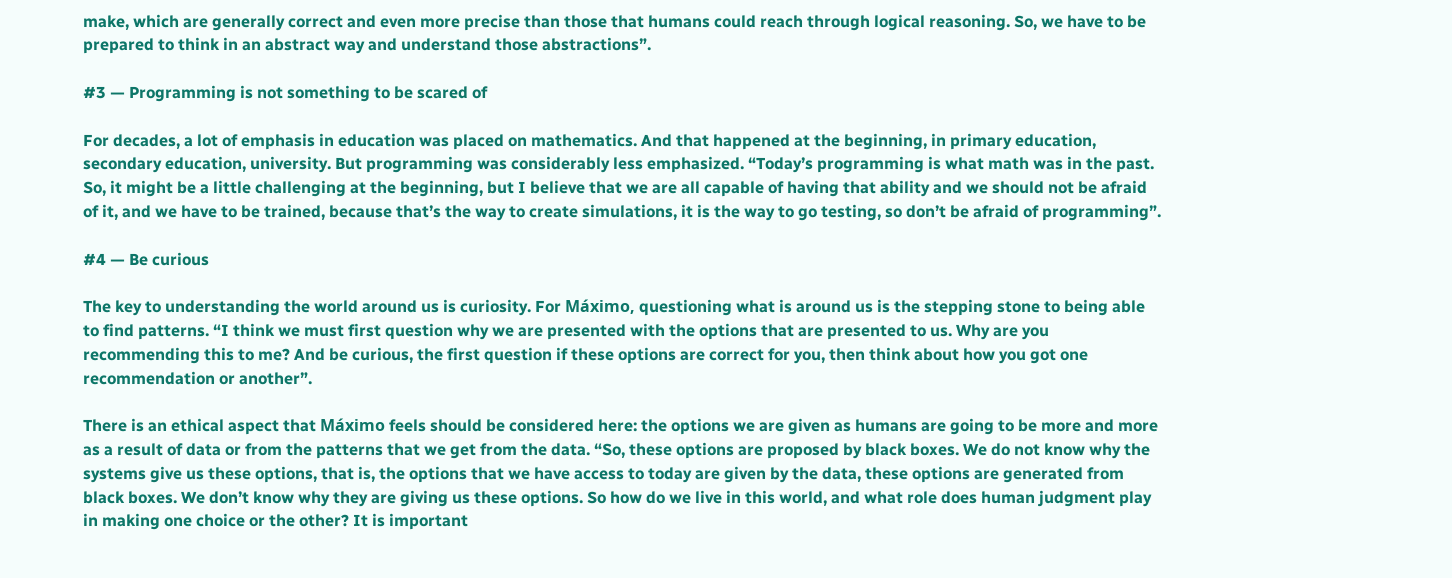make, which are generally correct and even more precise than those that humans could reach through logical reasoning. So, we have to be prepared to think in an abstract way and understand those abstractions”.

#3 — Programming is not something to be scared of

For decades, a lot of emphasis in education was placed on mathematics. And that happened at the beginning, in primary education, secondary education, university. But programming was considerably less emphasized. “Today’s programming is what math was in the past. So, it might be a little challenging at the beginning, but I believe that we are all capable of having that ability and we should not be afraid of it, and we have to be trained, because that’s the way to create simulations, it is the way to go testing, so don’t be afraid of programming”.

#4 — Be curious

The key to understanding the world around us is curiosity. For Máximo, questioning what is around us is the stepping stone to being able to find patterns. “I think we must first question why we are presented with the options that are presented to us. Why are you recommending this to me? And be curious, the first question if these options are correct for you, then think about how you got one recommendation or another”.

There is an ethical aspect that Máximo feels should be considered here: the options we are given as humans are going to be more and more as a result of data or from the patterns that we get from the data. “So, these options are proposed by black boxes. We do not know why the systems give us these options, that is, the options that we have access to today are given by the data, these options are generated from black boxes. We don’t know why they are giving us these options. So how do we live in this world, and what role does human judgment play in making one choice or the other? It is important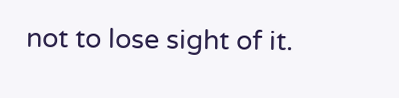not to lose sight of it.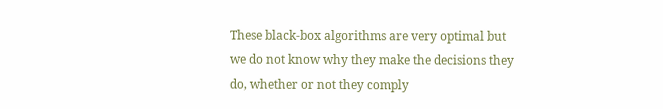These black-box algorithms are very optimal but we do not know why they make the decisions they do, whether or not they comply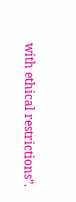with ethical restrictions”.